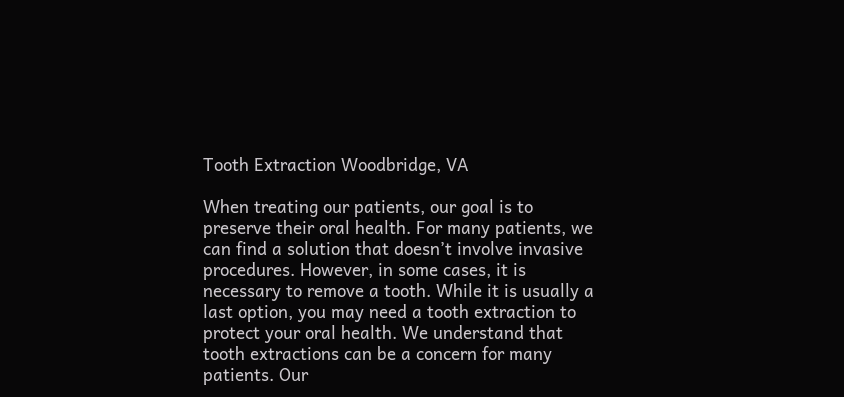Tooth Extraction Woodbridge, VA

When treating our patients, our goal is to preserve their oral health. For many patients, we can find a solution that doesn’t involve invasive procedures. However, in some cases, it is necessary to remove a tooth. While it is usually a last option, you may need a tooth extraction to protect your oral health. We understand that tooth extractions can be a concern for many patients. Our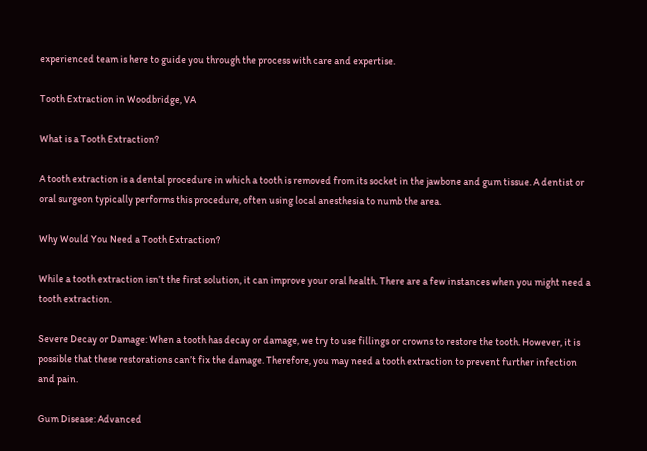experienced team is here to guide you through the process with care and expertise.

Tooth Extraction in Woodbridge, VA

What is a Tooth Extraction?

A tooth extraction is a dental procedure in which a tooth is removed from its socket in the jawbone and gum tissue. A dentist or oral surgeon typically performs this procedure, often using local anesthesia to numb the area.

Why Would You Need a Tooth Extraction?

While a tooth extraction isn’t the first solution, it can improve your oral health. There are a few instances when you might need a tooth extraction.

Severe Decay or Damage: When a tooth has decay or damage, we try to use fillings or crowns to restore the tooth. However, it is possible that these restorations can’t fix the damage. Therefore, you may need a tooth extraction to prevent further infection and pain.

Gum Disease: Advanced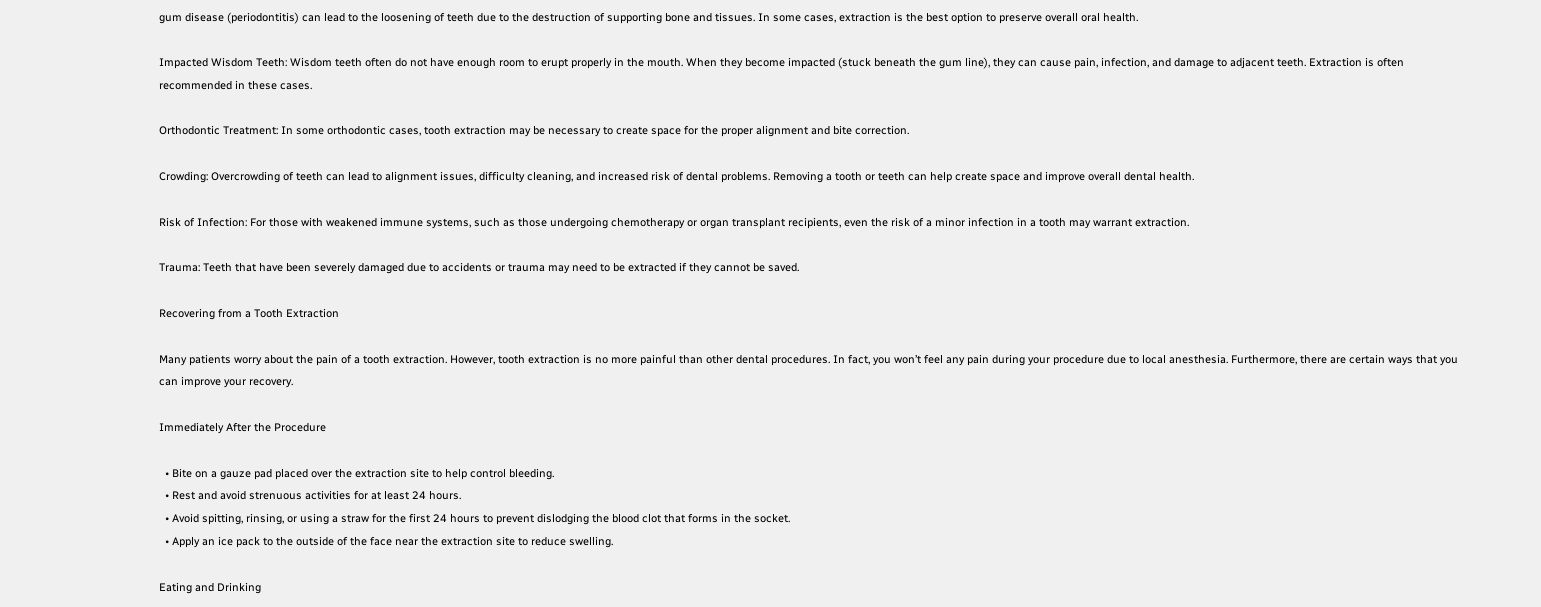gum disease (periodontitis) can lead to the loosening of teeth due to the destruction of supporting bone and tissues. In some cases, extraction is the best option to preserve overall oral health.

Impacted Wisdom Teeth: Wisdom teeth often do not have enough room to erupt properly in the mouth. When they become impacted (stuck beneath the gum line), they can cause pain, infection, and damage to adjacent teeth. Extraction is often recommended in these cases.

Orthodontic Treatment: In some orthodontic cases, tooth extraction may be necessary to create space for the proper alignment and bite correction.

Crowding: Overcrowding of teeth can lead to alignment issues, difficulty cleaning, and increased risk of dental problems. Removing a tooth or teeth can help create space and improve overall dental health.

Risk of Infection: For those with weakened immune systems, such as those undergoing chemotherapy or organ transplant recipients, even the risk of a minor infection in a tooth may warrant extraction.

Trauma: Teeth that have been severely damaged due to accidents or trauma may need to be extracted if they cannot be saved.

Recovering from a Tooth Extraction

Many patients worry about the pain of a tooth extraction. However, tooth extraction is no more painful than other dental procedures. In fact, you won’t feel any pain during your procedure due to local anesthesia. Furthermore, there are certain ways that you can improve your recovery.

Immediately After the Procedure

  • Bite on a gauze pad placed over the extraction site to help control bleeding.
  • Rest and avoid strenuous activities for at least 24 hours.
  • Avoid spitting, rinsing, or using a straw for the first 24 hours to prevent dislodging the blood clot that forms in the socket.
  • Apply an ice pack to the outside of the face near the extraction site to reduce swelling.

Eating and Drinking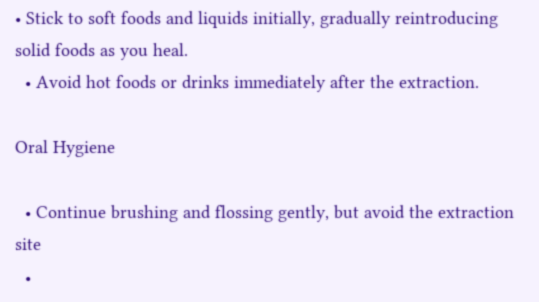• Stick to soft foods and liquids initially, gradually reintroducing solid foods as you heal.
  • Avoid hot foods or drinks immediately after the extraction.

Oral Hygiene

  • Continue brushing and flossing gently, but avoid the extraction site
  •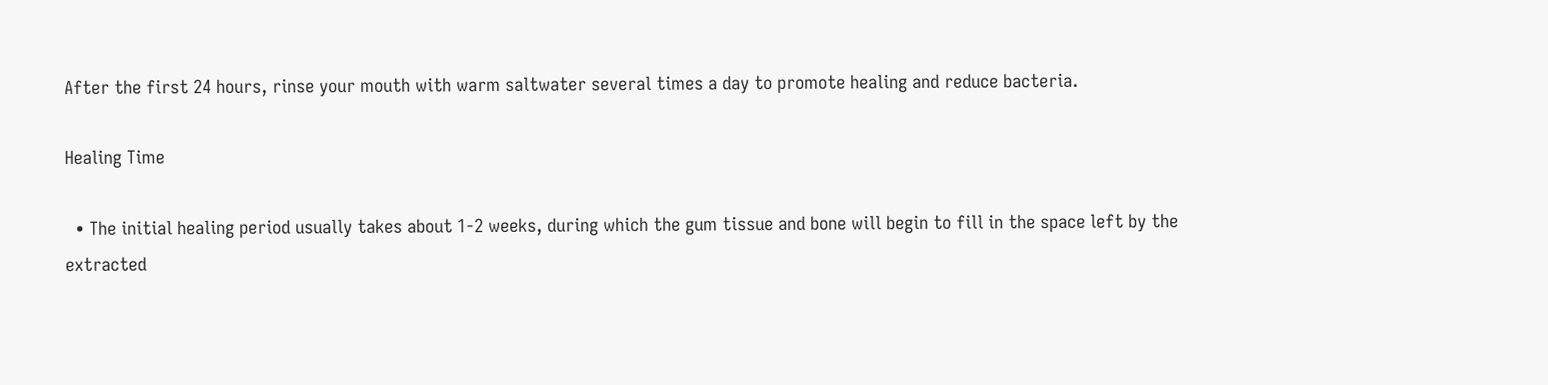After the first 24 hours, rinse your mouth with warm saltwater several times a day to promote healing and reduce bacteria.

Healing Time

  • The initial healing period usually takes about 1-2 weeks, during which the gum tissue and bone will begin to fill in the space left by the extracted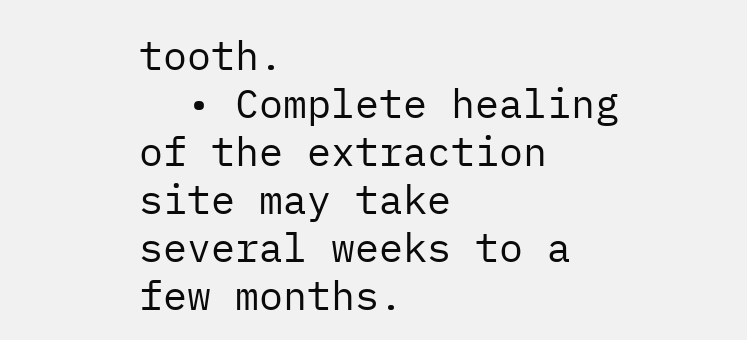tooth.
  • Complete healing of the extraction site may take several weeks to a few months.